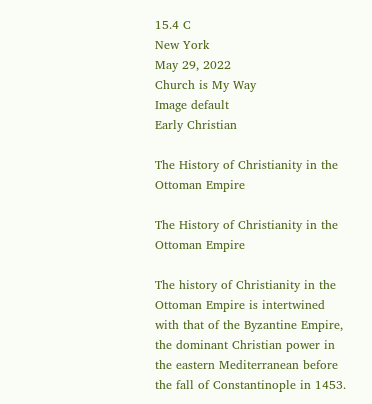15.4 C
New York
May 29, 2022
Church is My Way
Image default
Early Christian

The History of Christianity in the Ottoman Empire

The History of Christianity in the Ottoman Empire

The history of Christianity in the Ottoman Empire is intertwined with that of the Byzantine Empire, the dominant Christian power in the eastern Mediterranean before the fall of Constantinople in 1453.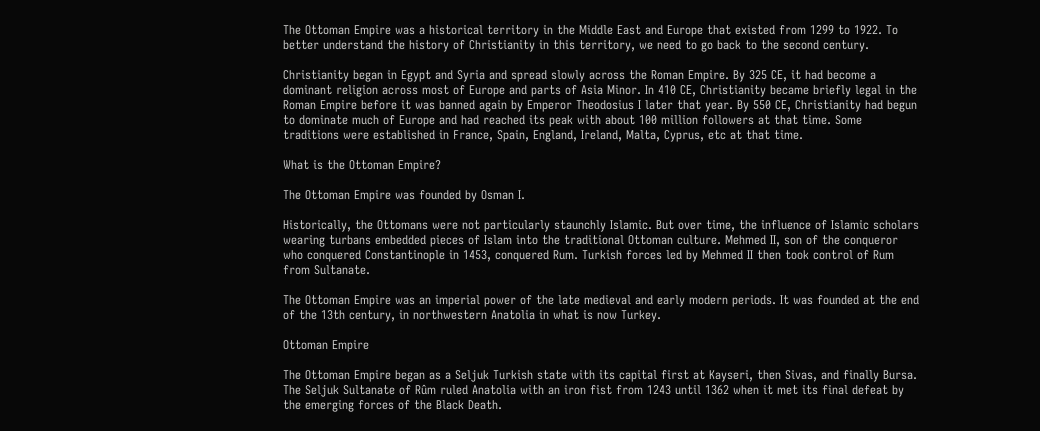The Ottoman Empire was a historical territory in the Middle East and Europe that existed from 1299 to 1922. To better understand the history of Christianity in this territory, we need to go back to the second century.

Christianity began in Egypt and Syria and spread slowly across the Roman Empire. By 325 CE, it had become a dominant religion across most of Europe and parts of Asia Minor. In 410 CE, Christianity became briefly legal in the Roman Empire before it was banned again by Emperor Theodosius I later that year. By 550 CE, Christianity had begun to dominate much of Europe and had reached its peak with about 100 million followers at that time. Some traditions were established in France, Spain, England, Ireland, Malta, Cyprus, etc at that time.

What is the Ottoman Empire?

The Ottoman Empire was founded by Osman I.

Historically, the Ottomans were not particularly staunchly Islamic. But over time, the influence of Islamic scholars wearing turbans embedded pieces of Islam into the traditional Ottoman culture. Mehmed II, son of the conqueror who conquered Constantinople in 1453, conquered Rum. Turkish forces led by Mehmed II then took control of Rum from Sultanate.

The Ottoman Empire was an imperial power of the late medieval and early modern periods. It was founded at the end of the 13th century, in northwestern Anatolia in what is now Turkey.

Ottoman Empire

The Ottoman Empire began as a Seljuk Turkish state with its capital first at Kayseri, then Sivas, and finally Bursa. The Seljuk Sultanate of Rûm ruled Anatolia with an iron fist from 1243 until 1362 when it met its final defeat by the emerging forces of the Black Death.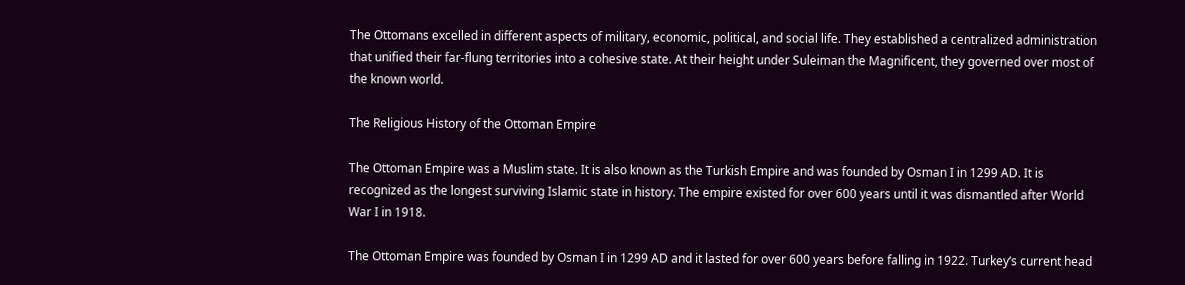The Ottomans excelled in different aspects of military, economic, political, and social life. They established a centralized administration that unified their far-flung territories into a cohesive state. At their height under Suleiman the Magnificent, they governed over most of the known world.

The Religious History of the Ottoman Empire

The Ottoman Empire was a Muslim state. It is also known as the Turkish Empire and was founded by Osman I in 1299 AD. It is recognized as the longest surviving Islamic state in history. The empire existed for over 600 years until it was dismantled after World War I in 1918.

The Ottoman Empire was founded by Osman I in 1299 AD and it lasted for over 600 years before falling in 1922. Turkey’s current head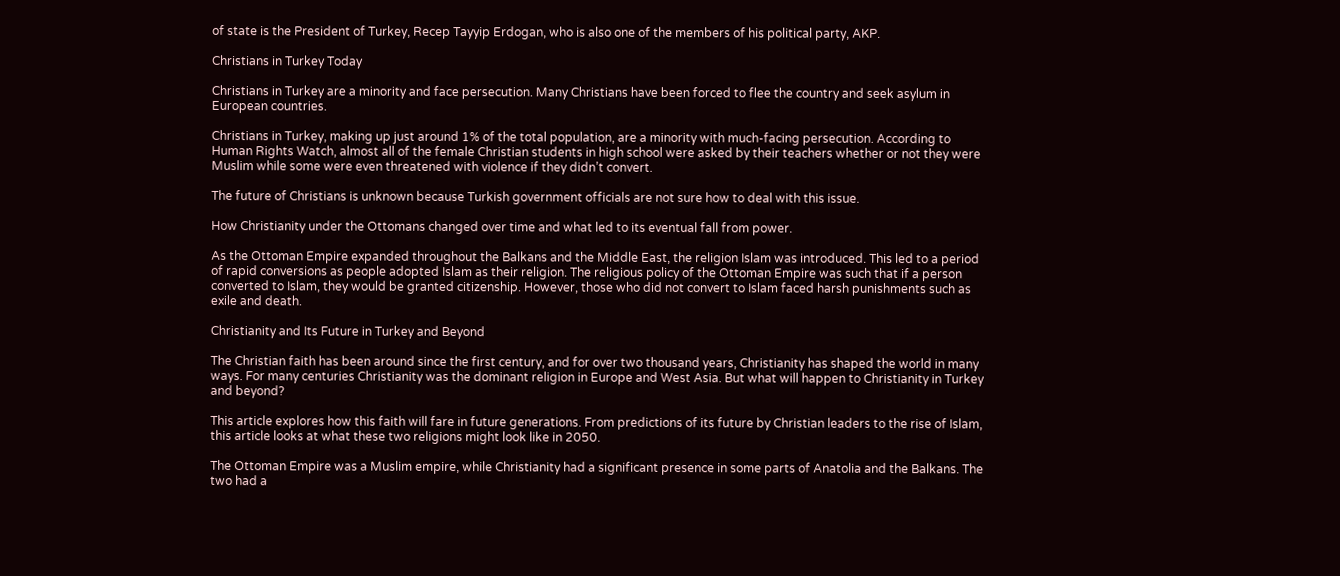of state is the President of Turkey, Recep Tayyip Erdogan, who is also one of the members of his political party, AKP.

Christians in Turkey Today

Christians in Turkey are a minority and face persecution. Many Christians have been forced to flee the country and seek asylum in European countries.

Christians in Turkey, making up just around 1% of the total population, are a minority with much-facing persecution. According to Human Rights Watch, almost all of the female Christian students in high school were asked by their teachers whether or not they were Muslim while some were even threatened with violence if they didn’t convert.

The future of Christians is unknown because Turkish government officials are not sure how to deal with this issue.

How Christianity under the Ottomans changed over time and what led to its eventual fall from power.

As the Ottoman Empire expanded throughout the Balkans and the Middle East, the religion Islam was introduced. This led to a period of rapid conversions as people adopted Islam as their religion. The religious policy of the Ottoman Empire was such that if a person converted to Islam, they would be granted citizenship. However, those who did not convert to Islam faced harsh punishments such as exile and death.

Christianity and Its Future in Turkey and Beyond

The Christian faith has been around since the first century, and for over two thousand years, Christianity has shaped the world in many ways. For many centuries Christianity was the dominant religion in Europe and West Asia. But what will happen to Christianity in Turkey and beyond?

This article explores how this faith will fare in future generations. From predictions of its future by Christian leaders to the rise of Islam, this article looks at what these two religions might look like in 2050.

The Ottoman Empire was a Muslim empire, while Christianity had a significant presence in some parts of Anatolia and the Balkans. The two had a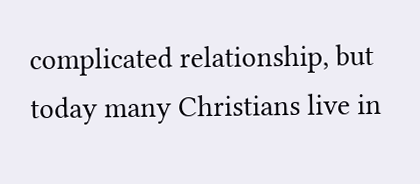complicated relationship, but today many Christians live in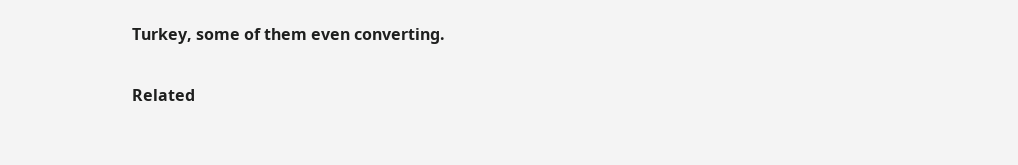Turkey, some of them even converting.

Related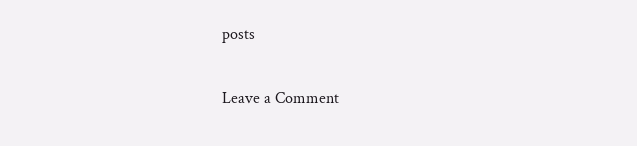posts

Leave a Comment